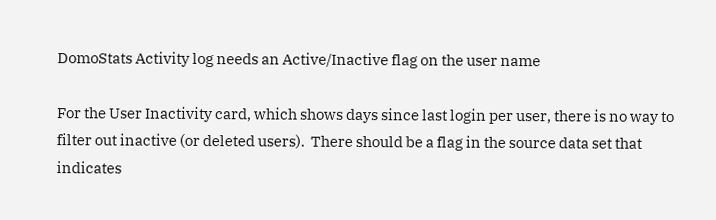DomoStats Activity log needs an Active/Inactive flag on the user name

For the User Inactivity card, which shows days since last login per user, there is no way to filter out inactive (or deleted users).  There should be a flag in the source data set that indicates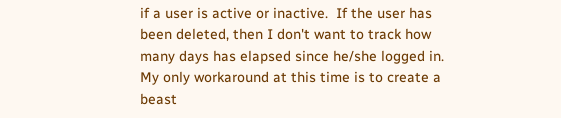if a user is active or inactive.  If the user has been deleted, then I don't want to track how many days has elapsed since he/she logged in.  My only workaround at this time is to create a beast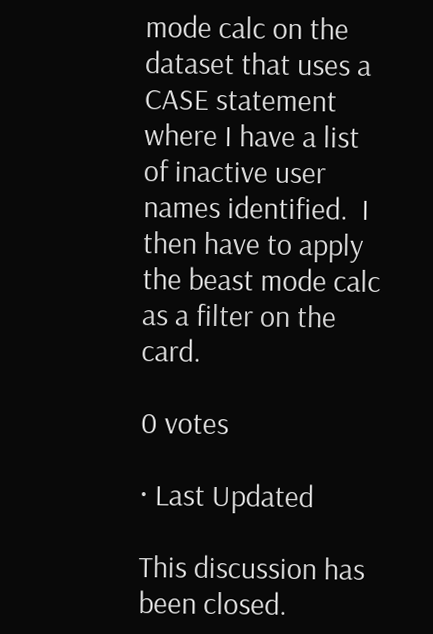mode calc on the dataset that uses a CASE statement where I have a list of inactive user names identified.  I then have to apply the beast mode calc as a filter on the card.

0 votes

· Last Updated

This discussion has been closed.